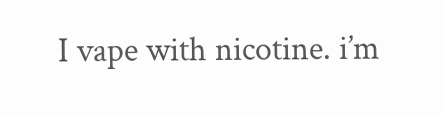I vape with nicotine. i’m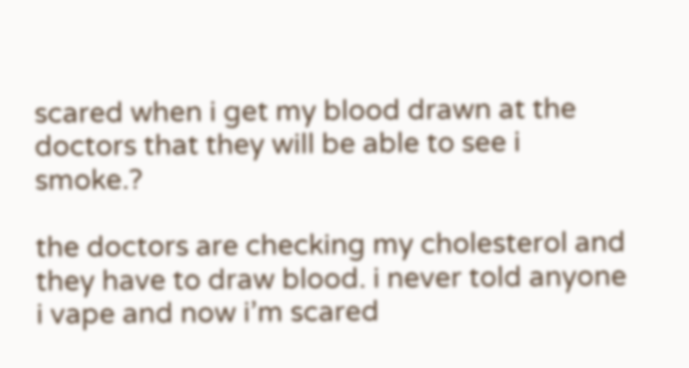scared when i get my blood drawn at the doctors that they will be able to see i smoke.?

the doctors are checking my cholesterol and they have to draw blood. i never told anyone i vape and now i’m scared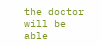the doctor will be able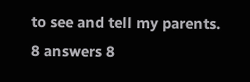to see and tell my parents.
8 answers 8